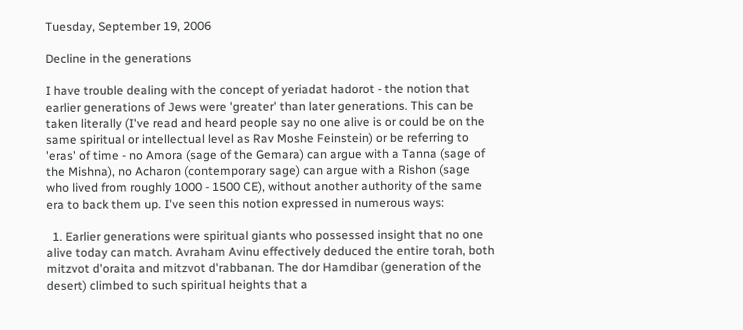Tuesday, September 19, 2006

Decline in the generations

I have trouble dealing with the concept of yeriadat hadorot - the notion that earlier generations of Jews were 'greater' than later generations. This can be taken literally (I've read and heard people say no one alive is or could be on the same spiritual or intellectual level as Rav Moshe Feinstein) or be referring to 'eras' of time - no Amora (sage of the Gemara) can argue with a Tanna (sage of the Mishna), no Acharon (contemporary sage) can argue with a Rishon (sage who lived from roughly 1000 - 1500 CE), without another authority of the same era to back them up. I've seen this notion expressed in numerous ways:

  1. Earlier generations were spiritual giants who possessed insight that no one alive today can match. Avraham Avinu effectively deduced the entire torah, both mitzvot d'oraita and mitzvot d'rabbanan. The dor Hamdibar (generation of the desert) climbed to such spiritual heights that a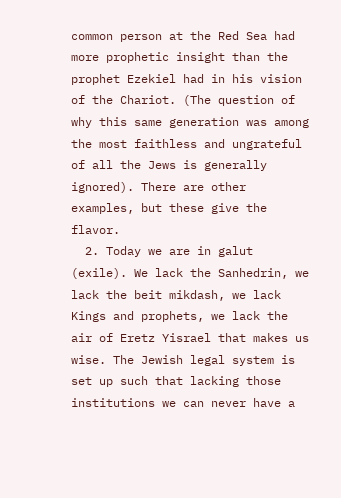common person at the Red Sea had more prophetic insight than the prophet Ezekiel had in his vision of the Chariot. (The question of why this same generation was among the most faithless and ungrateful of all the Jews is generally ignored). There are other examples, but these give the flavor.
  2. Today we are in galut (exile). We lack the Sanhedrin, we lack the beit mikdash, we lack Kings and prophets, we lack the air of Eretz Yisrael that makes us wise. The Jewish legal system is set up such that lacking those institutions we can never have a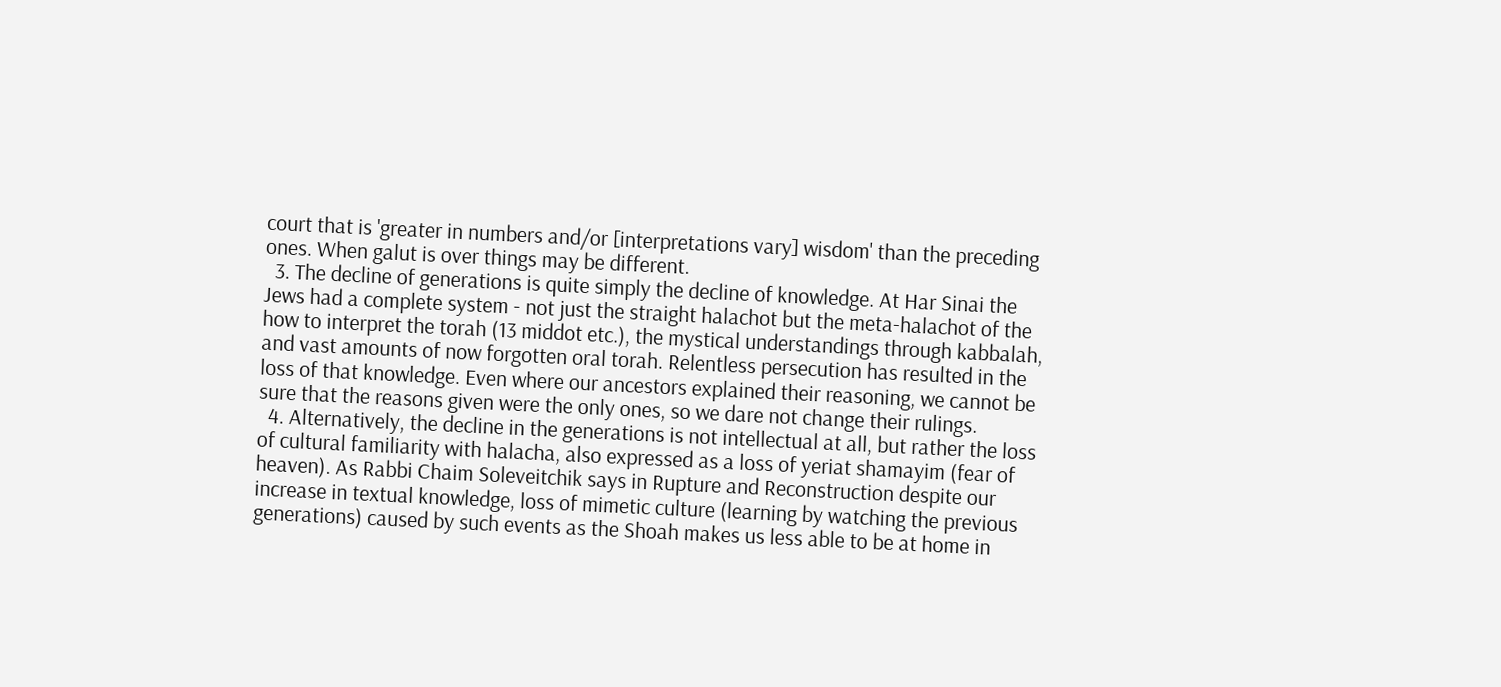court that is 'greater in numbers and/or [interpretations vary] wisdom' than the preceding ones. When galut is over things may be different.
  3. The decline of generations is quite simply the decline of knowledge. At Har Sinai the Jews had a complete system - not just the straight halachot but the meta-halachot of the how to interpret the torah (13 middot etc.), the mystical understandings through kabbalah, and vast amounts of now forgotten oral torah. Relentless persecution has resulted in the loss of that knowledge. Even where our ancestors explained their reasoning, we cannot be sure that the reasons given were the only ones, so we dare not change their rulings.
  4. Alternatively, the decline in the generations is not intellectual at all, but rather the loss of cultural familiarity with halacha, also expressed as a loss of yeriat shamayim (fear of heaven). As Rabbi Chaim Soleveitchik says in Rupture and Reconstruction despite our increase in textual knowledge, loss of mimetic culture (learning by watching the previous generations) caused by such events as the Shoah makes us less able to be at home in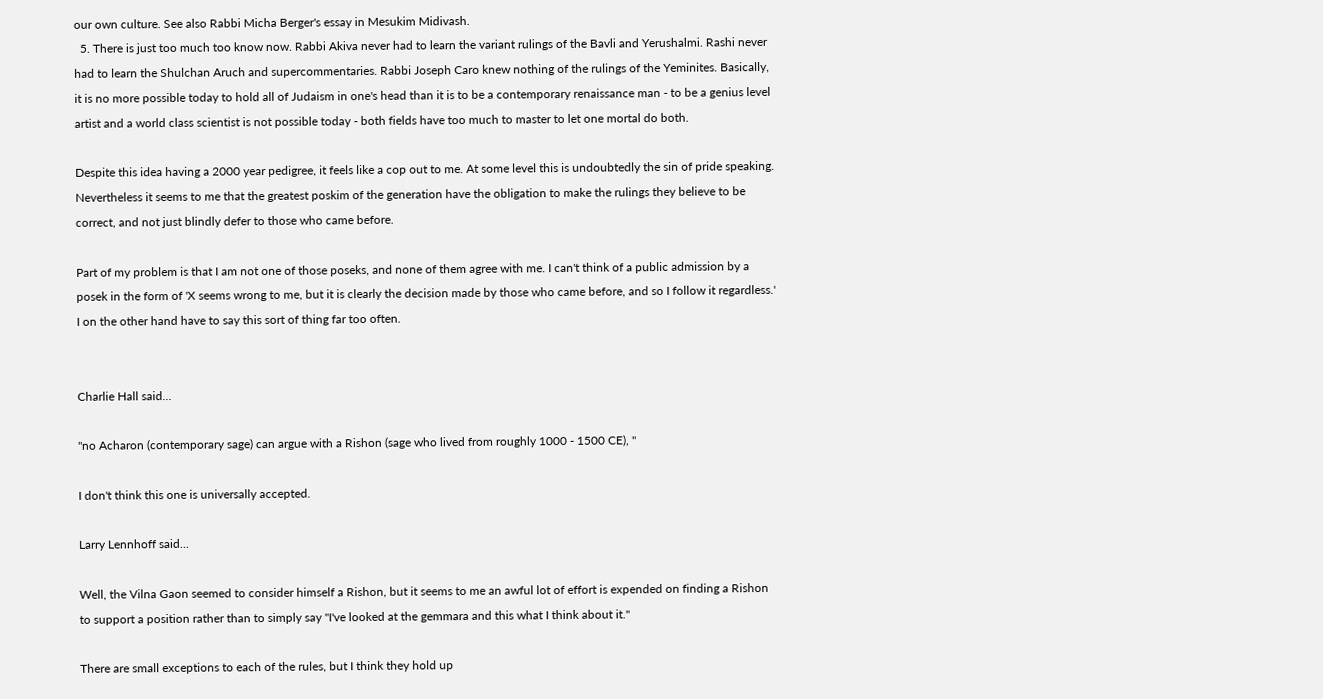our own culture. See also Rabbi Micha Berger's essay in Mesukim Midivash.
  5. There is just too much too know now. Rabbi Akiva never had to learn the variant rulings of the Bavli and Yerushalmi. Rashi never had to learn the Shulchan Aruch and supercommentaries. Rabbi Joseph Caro knew nothing of the rulings of the Yeminites. Basically, it is no more possible today to hold all of Judaism in one's head than it is to be a contemporary renaissance man - to be a genius level artist and a world class scientist is not possible today - both fields have too much to master to let one mortal do both.

Despite this idea having a 2000 year pedigree, it feels like a cop out to me. At some level this is undoubtedly the sin of pride speaking. Nevertheless it seems to me that the greatest poskim of the generation have the obligation to make the rulings they believe to be correct, and not just blindly defer to those who came before.

Part of my problem is that I am not one of those poseks, and none of them agree with me. I can't think of a public admission by a posek in the form of 'X seems wrong to me, but it is clearly the decision made by those who came before, and so I follow it regardless.' I on the other hand have to say this sort of thing far too often.


Charlie Hall said...

"no Acharon (contemporary sage) can argue with a Rishon (sage who lived from roughly 1000 - 1500 CE), "

I don't think this one is universally accepted.

Larry Lennhoff said...

Well, the Vilna Gaon seemed to consider himself a Rishon, but it seems to me an awful lot of effort is expended on finding a Rishon to support a position rather than to simply say "I've looked at the gemmara and this what I think about it."

There are small exceptions to each of the rules, but I think they hold up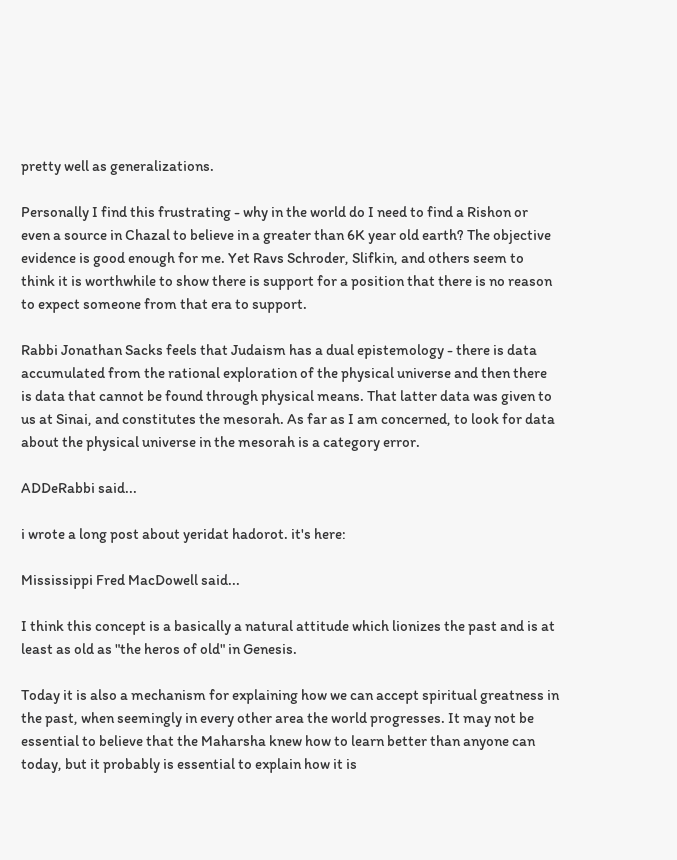pretty well as generalizations.

Personally I find this frustrating - why in the world do I need to find a Rishon or even a source in Chazal to believe in a greater than 6K year old earth? The objective evidence is good enough for me. Yet Ravs Schroder, Slifkin, and others seem to think it is worthwhile to show there is support for a position that there is no reason to expect someone from that era to support.

Rabbi Jonathan Sacks feels that Judaism has a dual epistemology - there is data accumulated from the rational exploration of the physical universe and then there is data that cannot be found through physical means. That latter data was given to us at Sinai, and constitutes the mesorah. As far as I am concerned, to look for data about the physical universe in the mesorah is a category error.

ADDeRabbi said...

i wrote a long post about yeridat hadorot. it's here:

Mississippi Fred MacDowell said...

I think this concept is a basically a natural attitude which lionizes the past and is at least as old as "the heros of old" in Genesis.

Today it is also a mechanism for explaining how we can accept spiritual greatness in the past, when seemingly in every other area the world progresses. It may not be essential to believe that the Maharsha knew how to learn better than anyone can today, but it probably is essential to explain how it is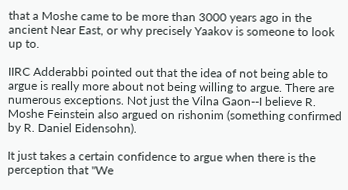that a Moshe came to be more than 3000 years ago in the ancient Near East, or why precisely Yaakov is someone to look up to.

IIRC Adderabbi pointed out that the idea of not being able to argue is really more about not being willing to argue. There are numerous exceptions. Not just the Vilna Gaon--I believe R. Moshe Feinstein also argued on rishonim (something confirmed by R. Daniel Eidensohn).

It just takes a certain confidence to argue when there is the perception that "We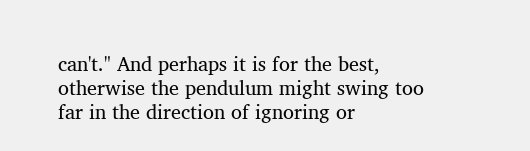can't." And perhaps it is for the best, otherwise the pendulum might swing too far in the direction of ignoring or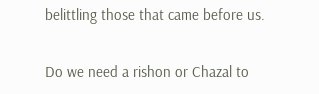belittling those that came before us.

Do we need a rishon or Chazal to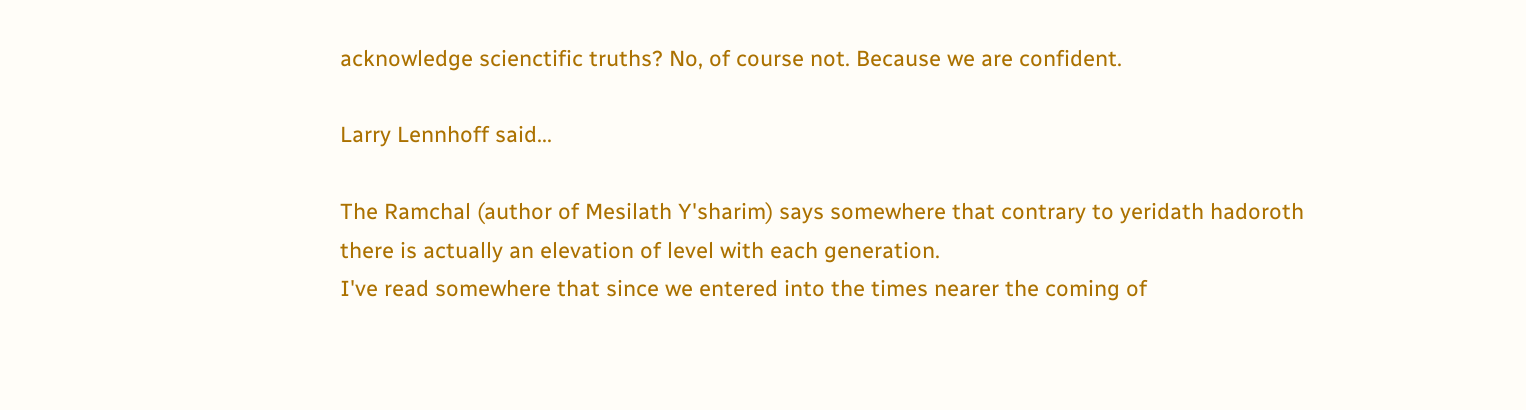acknowledge scienctific truths? No, of course not. Because we are confident.

Larry Lennhoff said...

The Ramchal (author of Mesilath Y'sharim) says somewhere that contrary to yeridath hadoroth there is actually an elevation of level with each generation.
I've read somewhere that since we entered into the times nearer the coming of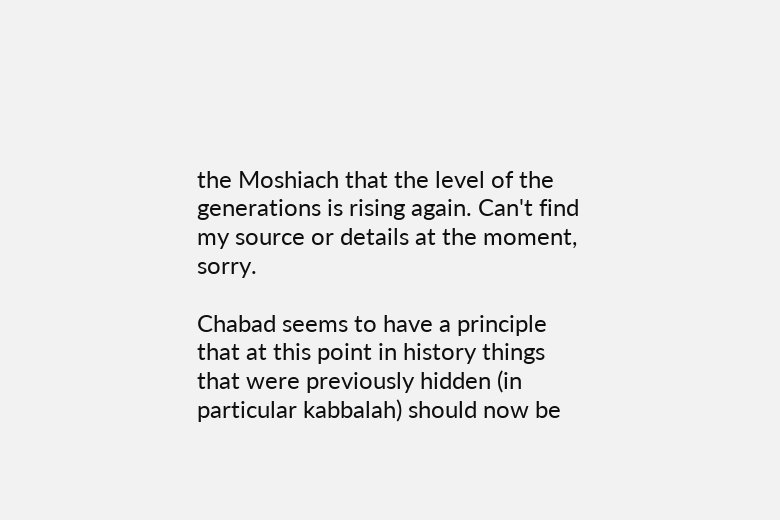the Moshiach that the level of the generations is rising again. Can't find my source or details at the moment, sorry.

Chabad seems to have a principle that at this point in history things that were previously hidden (in particular kabbalah) should now be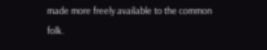made more freely available to the common folk.